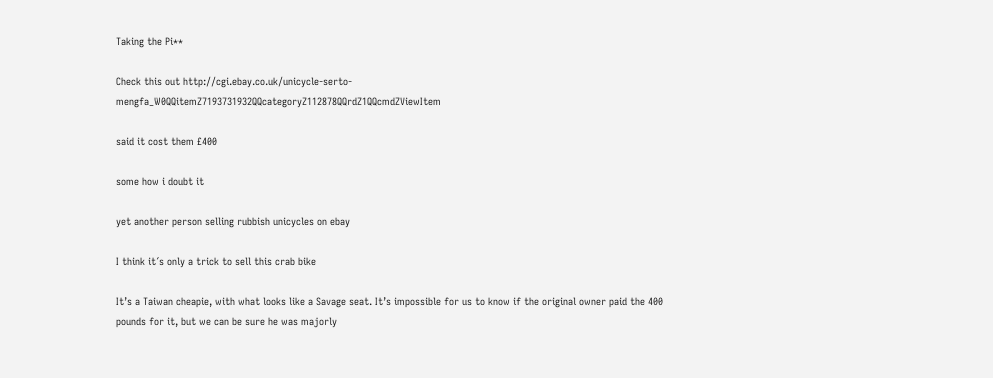Taking the Pi**

Check this out http://cgi.ebay.co.uk/unicycle-serto-mengfa_W0QQitemZ7193731932QQcategoryZ112878QQrdZ1QQcmdZViewItem

said it cost them £400

some how i doubt it

yet another person selling rubbish unicycles on ebay

I think it´s only a trick to sell this crab bike

It’s a Taiwan cheapie, with what looks like a Savage seat. It’s impossible for us to know if the original owner paid the 400 pounds for it, but we can be sure he was majorly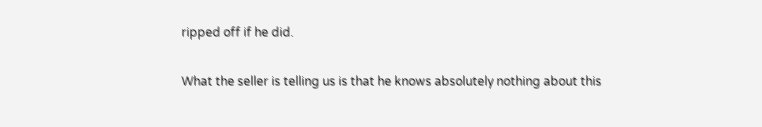ripped off if he did.

What the seller is telling us is that he knows absolutely nothing about this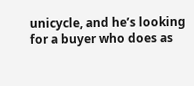unicycle, and he’s looking for a buyer who does as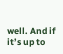well. And if it’s up to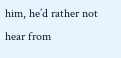him, he’d rather not hear from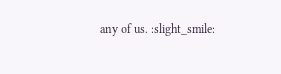any of us. :slight_smile: